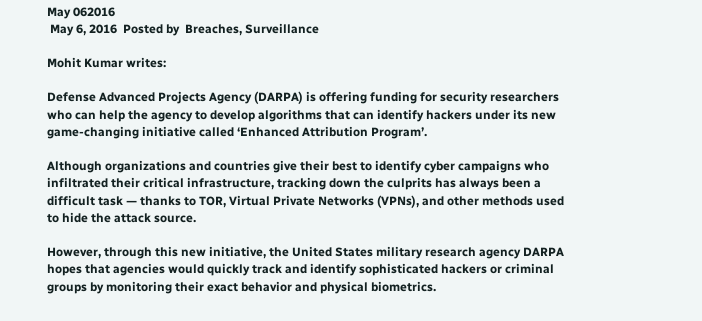May 062016
 May 6, 2016  Posted by  Breaches, Surveillance

Mohit Kumar writes:

Defense Advanced Projects Agency (DARPA) is offering funding for security researchers who can help the agency to develop algorithms that can identify hackers under its new game-changing initiative called ‘Enhanced Attribution Program’.

Although organizations and countries give their best to identify cyber campaigns who infiltrated their critical infrastructure, tracking down the culprits has always been a difficult task — thanks to TOR, Virtual Private Networks (VPNs), and other methods used to hide the attack source.

However, through this new initiative, the United States military research agency DARPA hopes that agencies would quickly track and identify sophisticated hackers or criminal groups by monitoring their exact behavior and physical biometrics.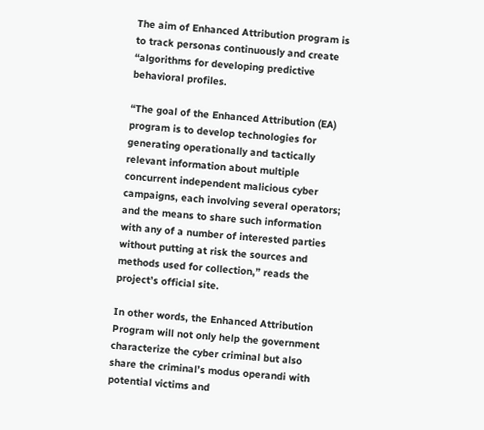The aim of Enhanced Attribution program is to track personas continuously and create “algorithms for developing predictive behavioral profiles.

“The goal of the Enhanced Attribution (EA) program is to develop technologies for generating operationally and tactically relevant information about multiple concurrent independent malicious cyber campaigns, each involving several operators; and the means to share such information with any of a number of interested parties without putting at risk the sources and methods used for collection,” reads the project’s official site.

In other words, the Enhanced Attribution Program will not only help the government characterize the cyber criminal but also share the criminal’s modus operandi with potential victims and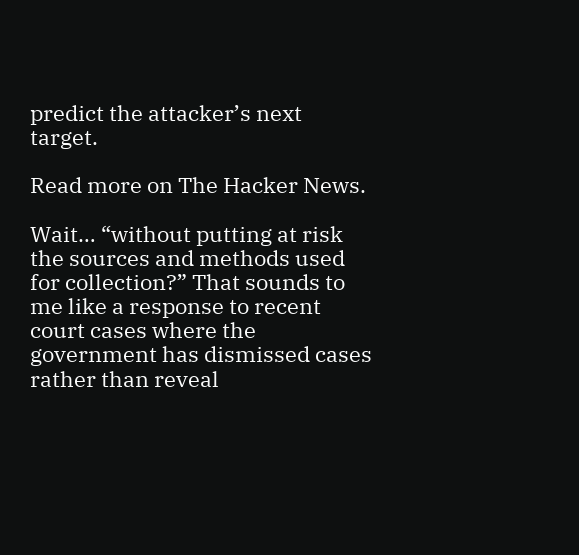predict the attacker’s next target.

Read more on The Hacker News.

Wait… “without putting at risk the sources and methods used for collection?” That sounds to me like a response to recent court cases where the government has dismissed cases rather than reveal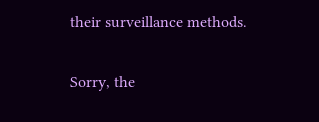their surveillance methods.

Sorry, the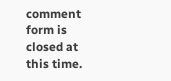comment form is closed at this time.